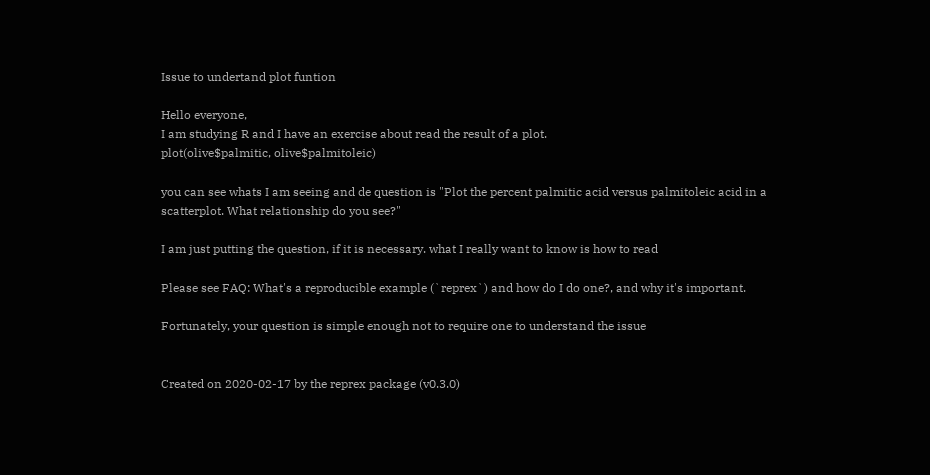Issue to undertand plot funtion

Hello everyone,
I am studying R and I have an exercise about read the result of a plot.
plot(olive$palmitic, olive$palmitoleic)

you can see whats I am seeing and de question is "Plot the percent palmitic acid versus palmitoleic acid in a scatterplot. What relationship do you see?"

I am just putting the question, if it is necessary. what I really want to know is how to read

Please see FAQ: What's a reproducible example (`reprex`) and how do I do one?, and why it's important.

Fortunately, your question is simple enough not to require one to understand the issue


Created on 2020-02-17 by the reprex package (v0.3.0)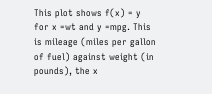This plot shows f(x) = y for x =wt and y =mpg. This is mileage (miles per gallon of fuel) against weight (in pounds), the x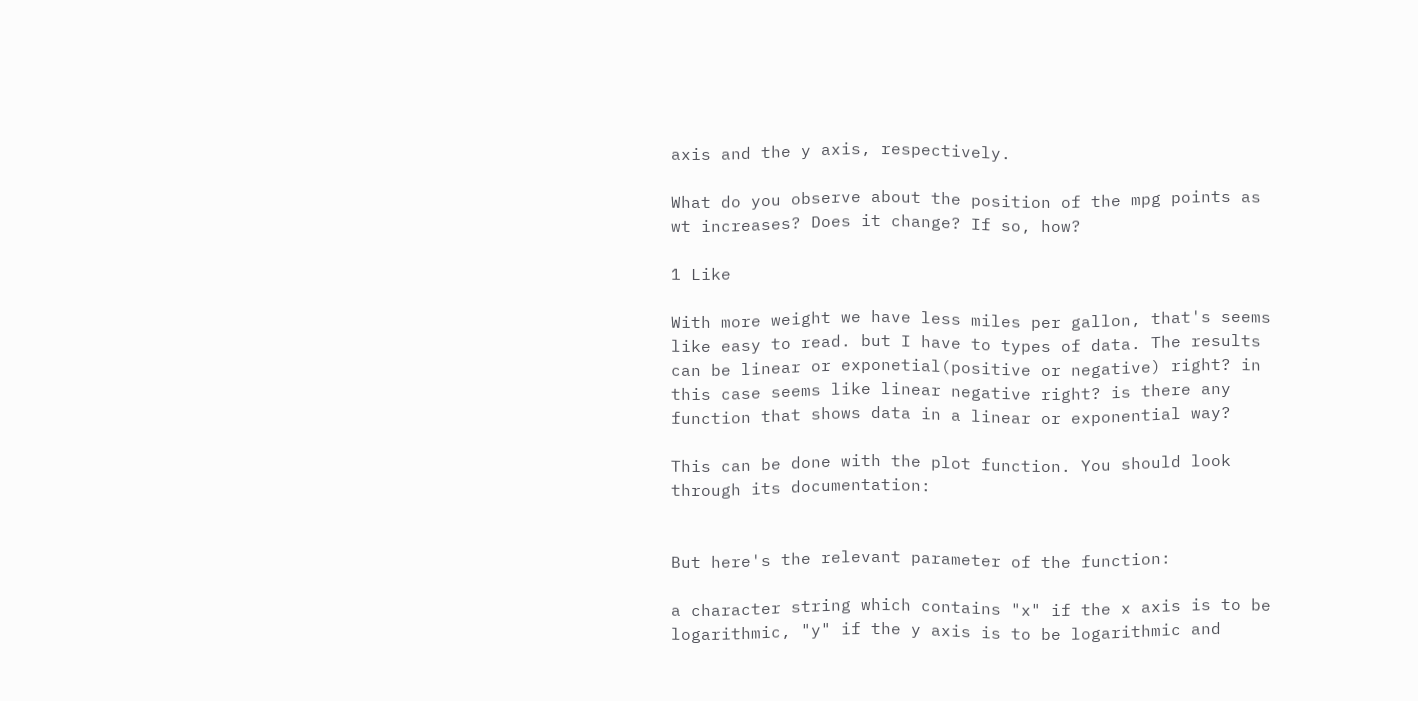axis and the y axis, respectively.

What do you observe about the position of the mpg points as wt increases? Does it change? If so, how?

1 Like

With more weight we have less miles per gallon, that's seems like easy to read. but I have to types of data. The results can be linear or exponetial(positive or negative) right? in this case seems like linear negative right? is there any function that shows data in a linear or exponential way?

This can be done with the plot function. You should look through its documentation:


But here's the relevant parameter of the function:

a character string which contains "x" if the x axis is to be logarithmic, "y" if the y axis is to be logarithmic and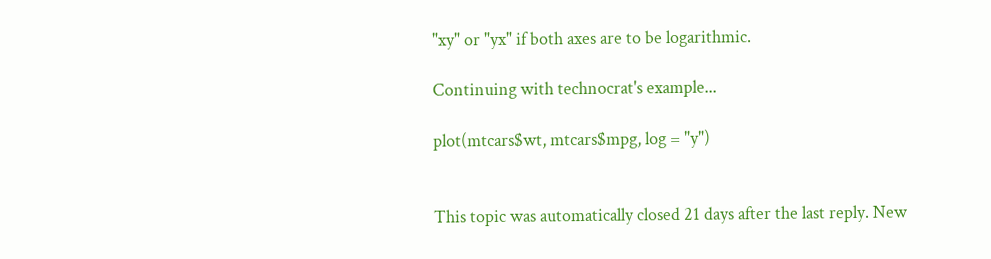"xy" or "yx" if both axes are to be logarithmic.

Continuing with technocrat's example...

plot(mtcars$wt, mtcars$mpg, log = "y")


This topic was automatically closed 21 days after the last reply. New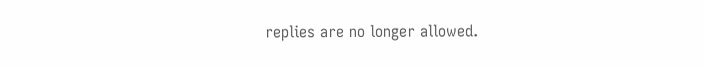replies are no longer allowed.